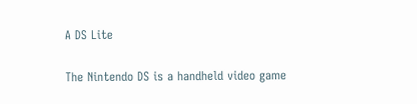A DS Lite

The Nintendo DS is a handheld video game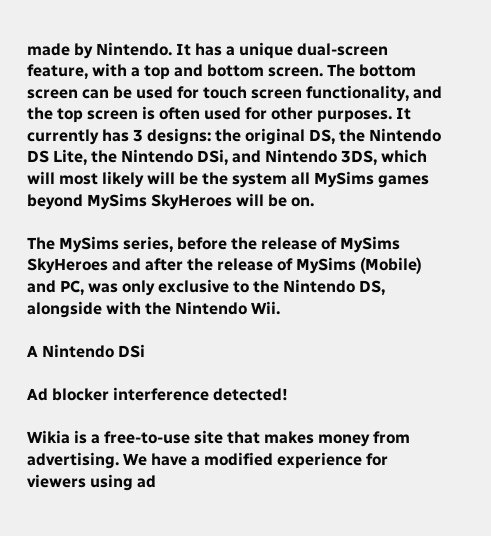made by Nintendo. It has a unique dual-screen feature, with a top and bottom screen. The bottom screen can be used for touch screen functionality, and the top screen is often used for other purposes. It currently has 3 designs: the original DS, the Nintendo DS Lite, the Nintendo DSi, and Nintendo 3DS, which will most likely will be the system all MySims games beyond MySims SkyHeroes will be on.

The MySims series, before the release of MySims SkyHeroes and after the release of MySims (Mobile) and PC, was only exclusive to the Nintendo DS, alongside with the Nintendo Wii.

A Nintendo DSi

Ad blocker interference detected!

Wikia is a free-to-use site that makes money from advertising. We have a modified experience for viewers using ad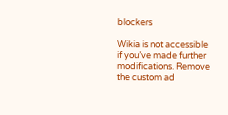blockers

Wikia is not accessible if you’ve made further modifications. Remove the custom ad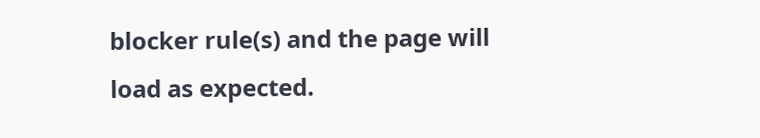blocker rule(s) and the page will load as expected.